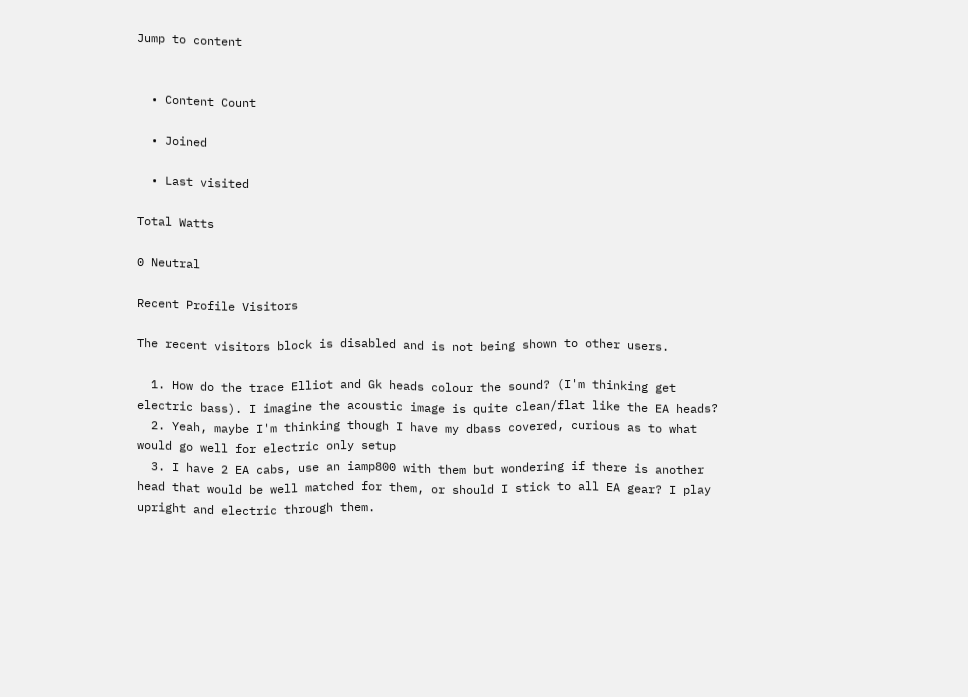Jump to content


  • Content Count

  • Joined

  • Last visited

Total Watts

0 Neutral

Recent Profile Visitors

The recent visitors block is disabled and is not being shown to other users.

  1. How do the trace Elliot and Gk heads colour the sound? (I'm thinking get electric bass). I imagine the acoustic image is quite clean/flat like the EA heads?
  2. Yeah, maybe I'm thinking though I have my dbass covered, curious as to what would go well for electric only setup
  3. I have 2 EA cabs, use an iamp800 with them but wondering if there is another head that would be well matched for them, or should I stick to all EA gear? I play upright and electric through them.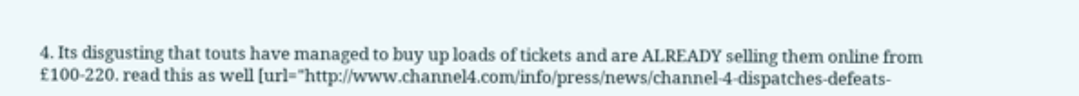4. Its disgusting that touts have managed to buy up loads of tickets and are ALREADY selling them online from £100-220. read this as well [url="http://www.channel4.com/info/press/news/channel-4-dispatches-defeats-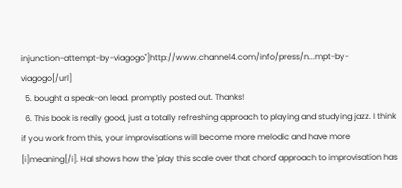injunction-attempt-by-viagogo"]http://www.channel4.com/info/press/n...mpt-by-viagogo[/url]
  5. bought a speak-on lead. promptly posted out. Thanks!
  6. This book is really good, just a totally refreshing approach to playing and studying jazz. I think if you work from this, your improvisations will become more melodic and have more [i]meaning[/i]. Hal shows how the 'play this scale over that chord' approach to improvisation has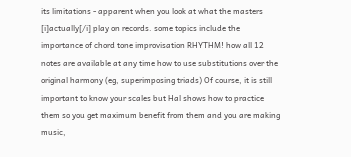its limitations - apparent when you look at what the masters [i]actually[/i] play on records. some topics include the importance of chord tone improvisation RHYTHM! how all 12 notes are available at any time how to use substitutions over the original harmony (eg, superimposing triads) Of course, it is still important to know your scales but Hal shows how to practice them so you get maximum benefit from them and you are making music,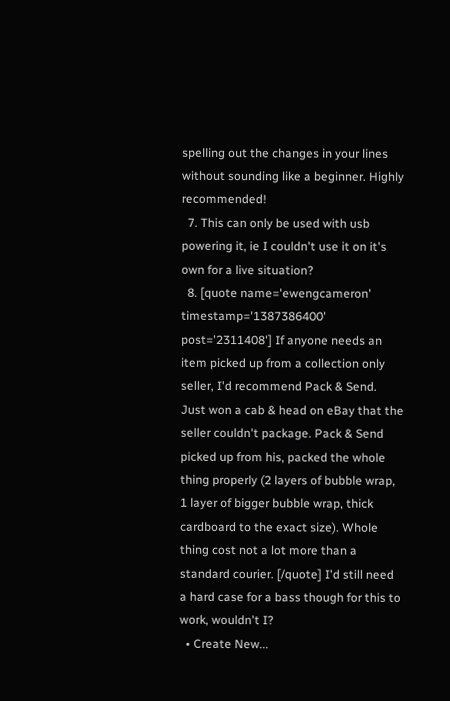spelling out the changes in your lines without sounding like a beginner. Highly recommended!
  7. This can only be used with usb powering it, ie I couldn't use it on it's own for a live situation?
  8. [quote name='ewengcameron' timestamp='1387386400' post='2311408'] If anyone needs an item picked up from a collection only seller, I'd recommend Pack & Send. Just won a cab & head on eBay that the seller couldn't package. Pack & Send picked up from his, packed the whole thing properly (2 layers of bubble wrap, 1 layer of bigger bubble wrap, thick cardboard to the exact size). Whole thing cost not a lot more than a standard courier. [/quote] I'd still need a hard case for a bass though for this to work, wouldn't I?
  • Create New...